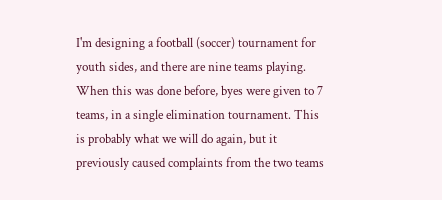I'm designing a football (soccer) tournament for youth sides, and there are nine teams playing. When this was done before, byes were given to 7 teams, in a single elimination tournament. This is probably what we will do again, but it previously caused complaints from the two teams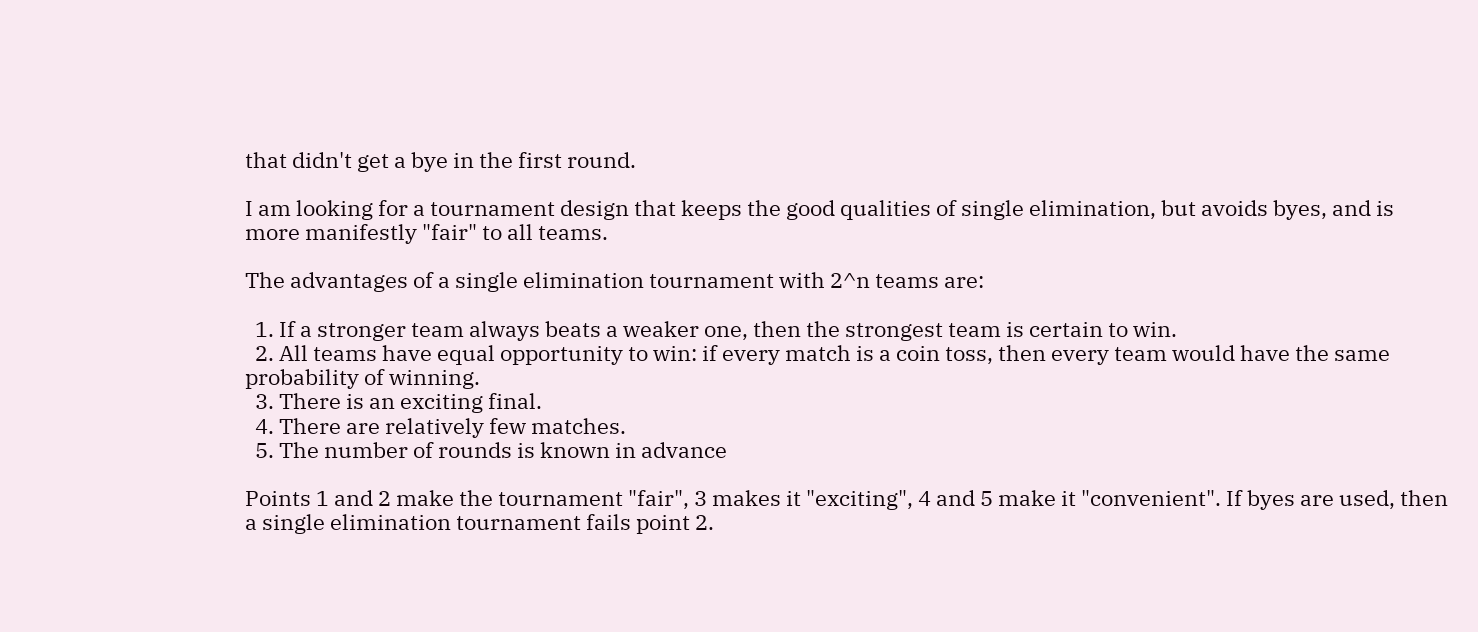that didn't get a bye in the first round.

I am looking for a tournament design that keeps the good qualities of single elimination, but avoids byes, and is more manifestly "fair" to all teams.

The advantages of a single elimination tournament with 2^n teams are:

  1. If a stronger team always beats a weaker one, then the strongest team is certain to win.
  2. All teams have equal opportunity to win: if every match is a coin toss, then every team would have the same probability of winning.
  3. There is an exciting final.
  4. There are relatively few matches.
  5. The number of rounds is known in advance

Points 1 and 2 make the tournament "fair", 3 makes it "exciting", 4 and 5 make it "convenient". If byes are used, then a single elimination tournament fails point 2.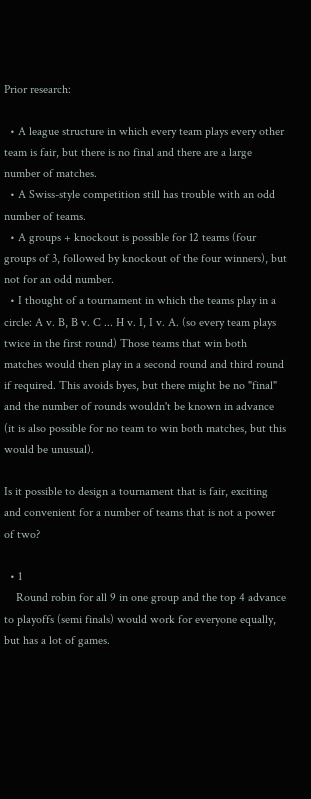Prior research:

  • A league structure in which every team plays every other team is fair, but there is no final and there are a large number of matches.
  • A Swiss-style competition still has trouble with an odd number of teams.
  • A groups + knockout is possible for 12 teams (four groups of 3, followed by knockout of the four winners), but not for an odd number.
  • I thought of a tournament in which the teams play in a circle: A v. B, B v. C ... H v. I, I v. A. (so every team plays twice in the first round) Those teams that win both matches would then play in a second round and third round if required. This avoids byes, but there might be no "final" and the number of rounds wouldn't be known in advance (it is also possible for no team to win both matches, but this would be unusual).

Is it possible to design a tournament that is fair, exciting and convenient for a number of teams that is not a power of two?

  • 1
    Round robin for all 9 in one group and the top 4 advance to playoffs (semi finals) would work for everyone equally, but has a lot of games.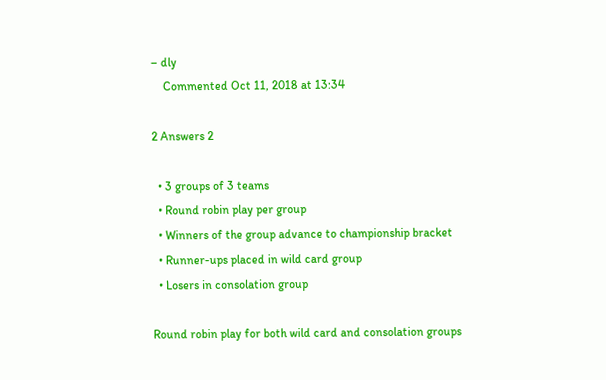– dly
    Commented Oct 11, 2018 at 13:34

2 Answers 2

  • 3 groups of 3 teams
  • Round robin play per group
  • Winners of the group advance to championship bracket
  • Runner-ups placed in wild card group
  • Losers in consolation group

Round robin play for both wild card and consolation groups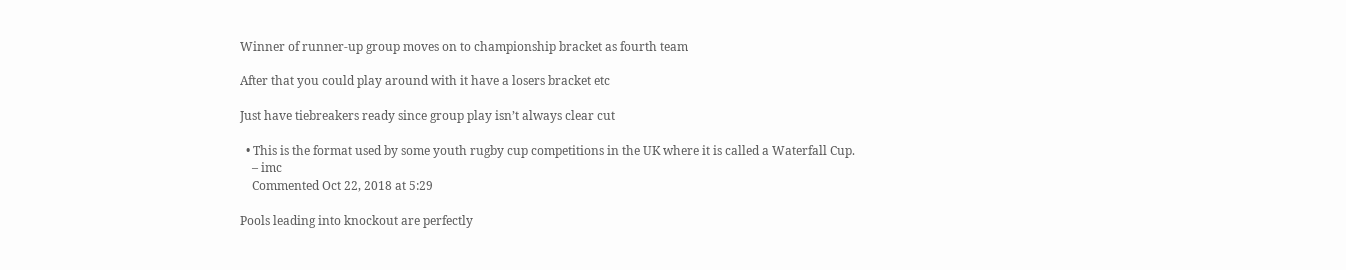Winner of runner-up group moves on to championship bracket as fourth team

After that you could play around with it have a losers bracket etc

Just have tiebreakers ready since group play isn’t always clear cut

  • This is the format used by some youth rugby cup competitions in the UK where it is called a Waterfall Cup.
    – imc
    Commented Oct 22, 2018 at 5:29

Pools leading into knockout are perfectly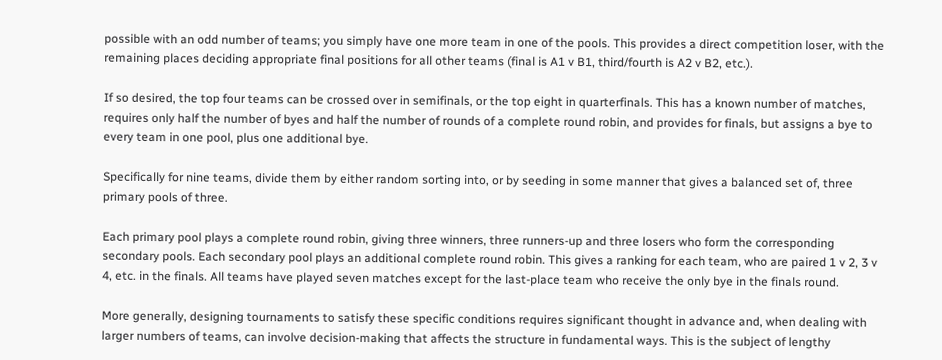possible with an odd number of teams; you simply have one more team in one of the pools. This provides a direct competition loser, with the remaining places deciding appropriate final positions for all other teams (final is A1 v B1, third/fourth is A2 v B2, etc.).

If so desired, the top four teams can be crossed over in semifinals, or the top eight in quarterfinals. This has a known number of matches, requires only half the number of byes and half the number of rounds of a complete round robin, and provides for finals, but assigns a bye to every team in one pool, plus one additional bye.

Specifically for nine teams, divide them by either random sorting into, or by seeding in some manner that gives a balanced set of, three primary pools of three.

Each primary pool plays a complete round robin, giving three winners, three runners-up and three losers who form the corresponding secondary pools. Each secondary pool plays an additional complete round robin. This gives a ranking for each team, who are paired 1 v 2, 3 v 4, etc. in the finals. All teams have played seven matches except for the last-place team who receive the only bye in the finals round.

More generally, designing tournaments to satisfy these specific conditions requires significant thought in advance and, when dealing with larger numbers of teams, can involve decision-making that affects the structure in fundamental ways. This is the subject of lengthy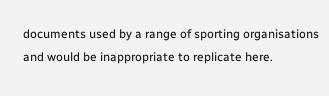documents used by a range of sporting organisations and would be inappropriate to replicate here.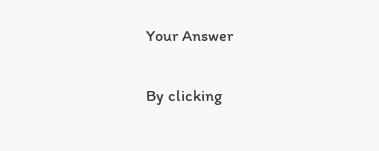Your Answer

By clicking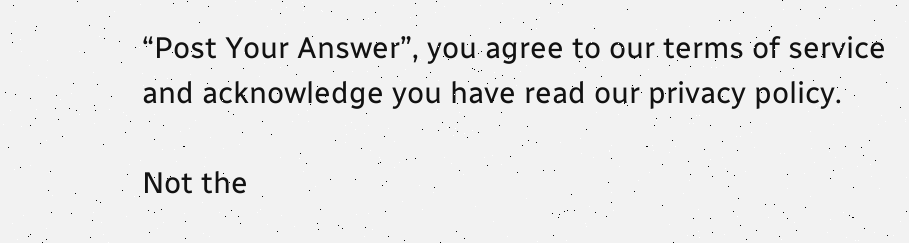“Post Your Answer”, you agree to our terms of service and acknowledge you have read our privacy policy.

Not the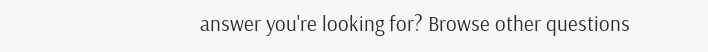answer you're looking for? Browse other questions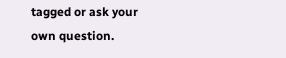tagged or ask your own question.